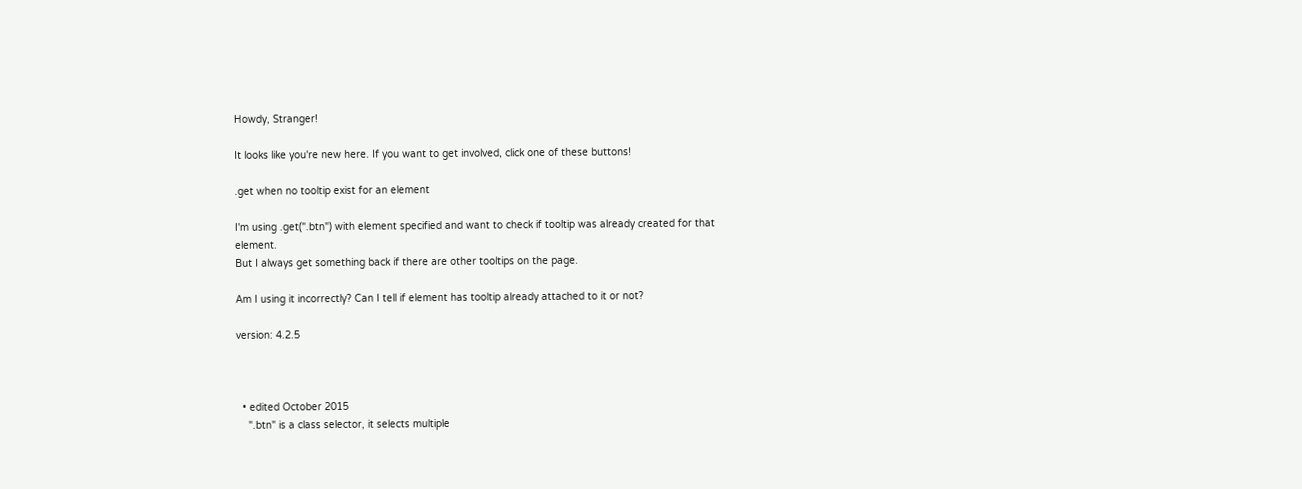Howdy, Stranger!

It looks like you're new here. If you want to get involved, click one of these buttons!

.get when no tooltip exist for an element

I'm using .get(".btn") with element specified and want to check if tooltip was already created for that element.
But I always get something back if there are other tooltips on the page.

Am I using it incorrectly? Can I tell if element has tooltip already attached to it or not?

version: 4.2.5



  • edited October 2015
    ".btn" is a class selector, it selects multiple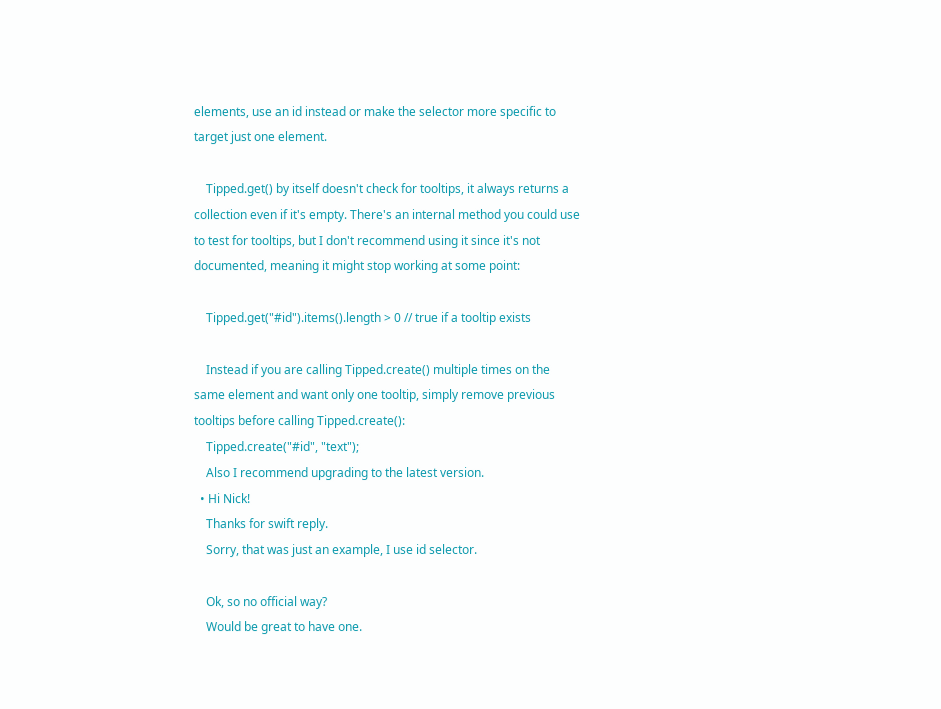elements, use an id instead or make the selector more specific to target just one element.

    Tipped.get() by itself doesn't check for tooltips, it always returns a collection even if it's empty. There's an internal method you could use to test for tooltips, but I don't recommend using it since it's not documented, meaning it might stop working at some point:

    Tipped.get("#id").items().length > 0 // true if a tooltip exists

    Instead if you are calling Tipped.create() multiple times on the same element and want only one tooltip, simply remove previous tooltips before calling Tipped.create():
    Tipped.create("#id", "text");
    Also I recommend upgrading to the latest version.
  • Hi Nick!
    Thanks for swift reply.
    Sorry, that was just an example, I use id selector.

    Ok, so no official way?
    Would be great to have one.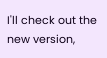I'll check out the new version,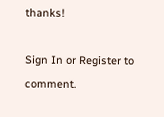thanks!

Sign In or Register to comment.